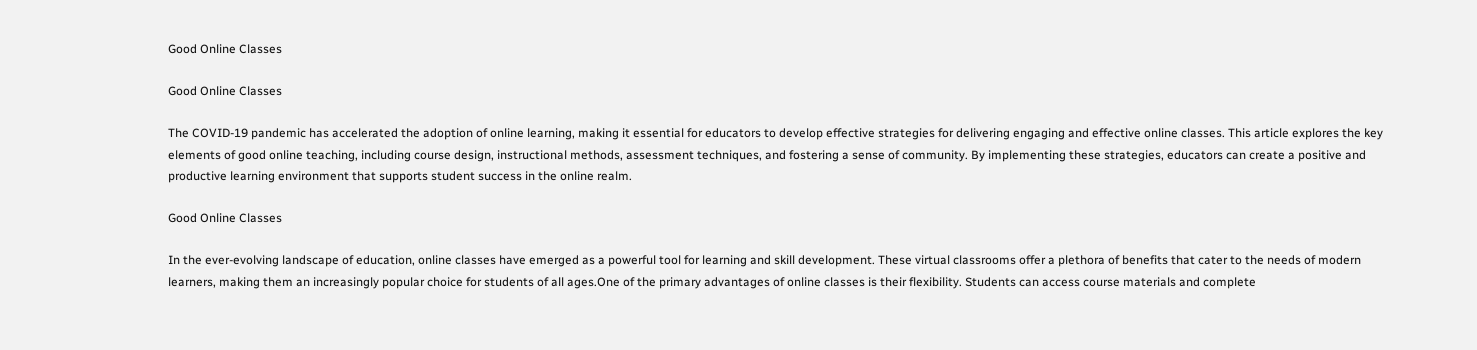Good Online Classes

Good Online Classes

The COVID-19 pandemic has accelerated the adoption of online learning, making it essential for educators to develop effective strategies for delivering engaging and effective online classes. This article explores the key elements of good online teaching, including course design, instructional methods, assessment techniques, and fostering a sense of community. By implementing these strategies, educators can create a positive and productive learning environment that supports student success in the online realm.

Good Online Classes

In the ever-evolving landscape of education, online classes have emerged as a powerful tool for learning and skill development. These virtual classrooms offer a plethora of benefits that cater to the needs of modern learners, making them an increasingly popular choice for students of all ages.One of the primary advantages of online classes is their flexibility. Students can access course materials and complete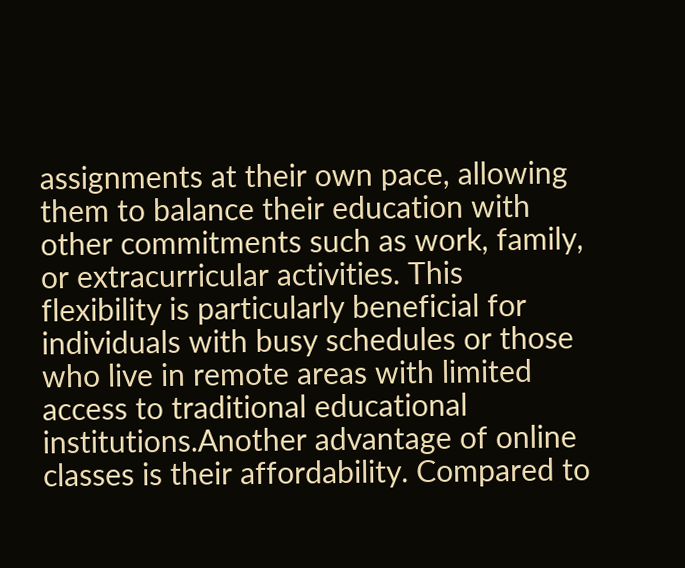assignments at their own pace, allowing them to balance their education with other commitments such as work, family, or extracurricular activities. This flexibility is particularly beneficial for individuals with busy schedules or those who live in remote areas with limited access to traditional educational institutions.Another advantage of online classes is their affordability. Compared to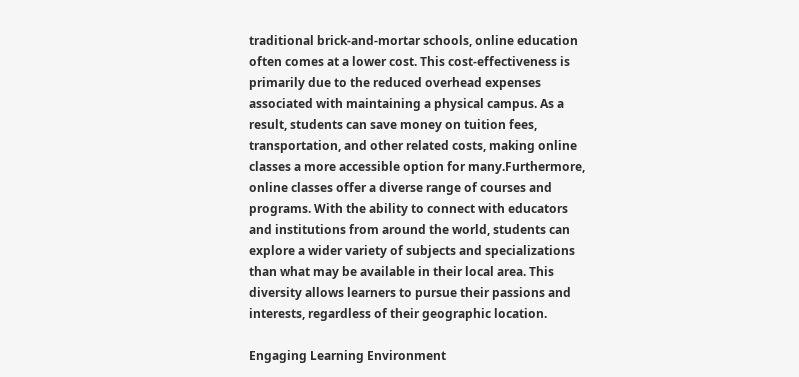traditional brick-and-mortar schools, online education often comes at a lower cost. This cost-effectiveness is primarily due to the reduced overhead expenses associated with maintaining a physical campus. As a result, students can save money on tuition fees, transportation, and other related costs, making online classes a more accessible option for many.Furthermore, online classes offer a diverse range of courses and programs. With the ability to connect with educators and institutions from around the world, students can explore a wider variety of subjects and specializations than what may be available in their local area. This diversity allows learners to pursue their passions and interests, regardless of their geographic location.

Engaging Learning Environment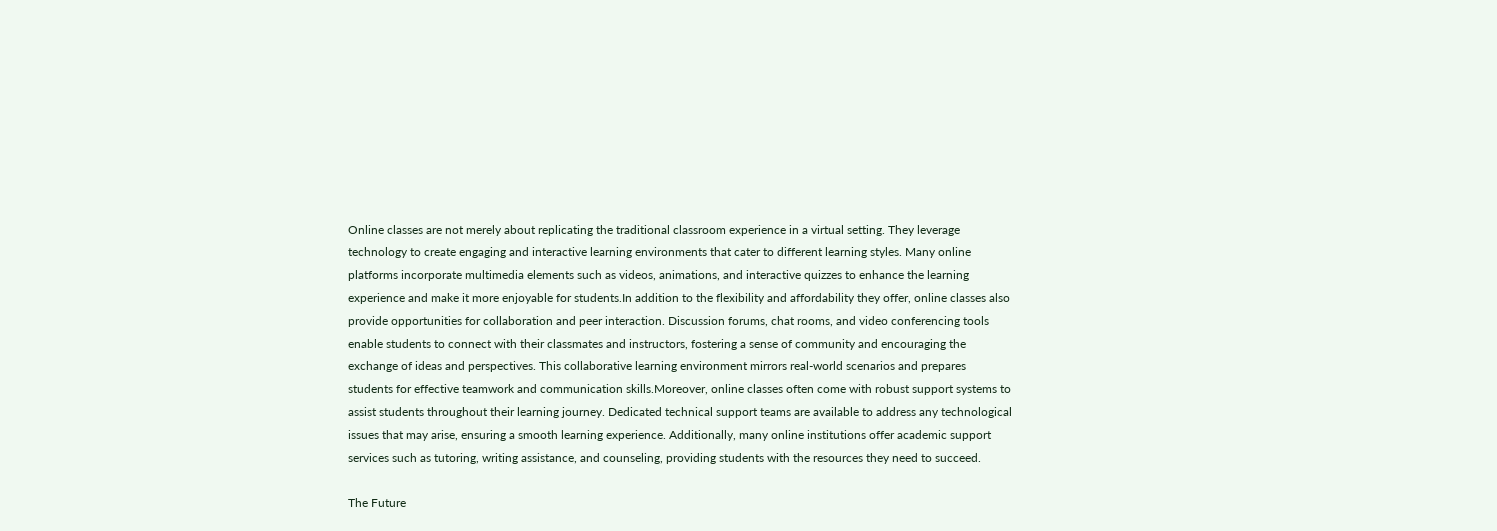Online classes are not merely about replicating the traditional classroom experience in a virtual setting. They leverage technology to create engaging and interactive learning environments that cater to different learning styles. Many online platforms incorporate multimedia elements such as videos, animations, and interactive quizzes to enhance the learning experience and make it more enjoyable for students.In addition to the flexibility and affordability they offer, online classes also provide opportunities for collaboration and peer interaction. Discussion forums, chat rooms, and video conferencing tools enable students to connect with their classmates and instructors, fostering a sense of community and encouraging the exchange of ideas and perspectives. This collaborative learning environment mirrors real-world scenarios and prepares students for effective teamwork and communication skills.Moreover, online classes often come with robust support systems to assist students throughout their learning journey. Dedicated technical support teams are available to address any technological issues that may arise, ensuring a smooth learning experience. Additionally, many online institutions offer academic support services such as tutoring, writing assistance, and counseling, providing students with the resources they need to succeed.

The Future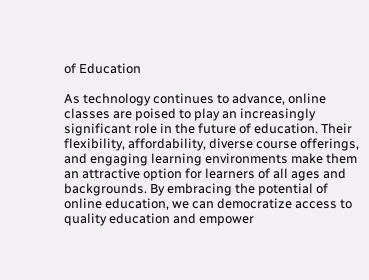of Education

As technology continues to advance, online classes are poised to play an increasingly significant role in the future of education. Their flexibility, affordability, diverse course offerings, and engaging learning environments make them an attractive option for learners of all ages and backgrounds. By embracing the potential of online education, we can democratize access to quality education and empower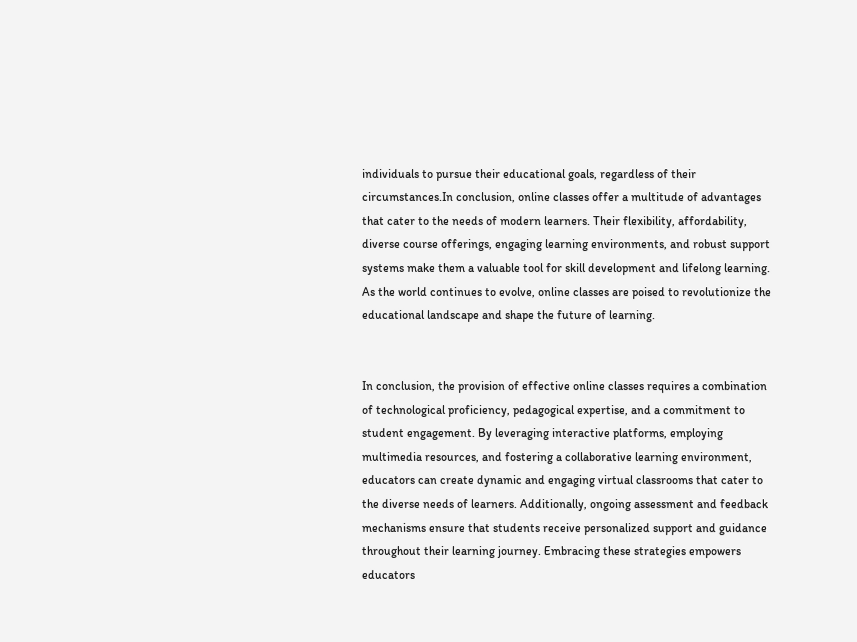individuals to pursue their educational goals, regardless of their circumstances.In conclusion, online classes offer a multitude of advantages that cater to the needs of modern learners. Their flexibility, affordability, diverse course offerings, engaging learning environments, and robust support systems make them a valuable tool for skill development and lifelong learning. As the world continues to evolve, online classes are poised to revolutionize the educational landscape and shape the future of learning.


In conclusion, the provision of effective online classes requires a combination of technological proficiency, pedagogical expertise, and a commitment to student engagement. By leveraging interactive platforms, employing multimedia resources, and fostering a collaborative learning environment, educators can create dynamic and engaging virtual classrooms that cater to the diverse needs of learners. Additionally, ongoing assessment and feedback mechanisms ensure that students receive personalized support and guidance throughout their learning journey. Embracing these strategies empowers educators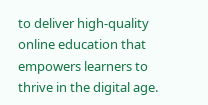to deliver high-quality online education that empowers learners to thrive in the digital age.